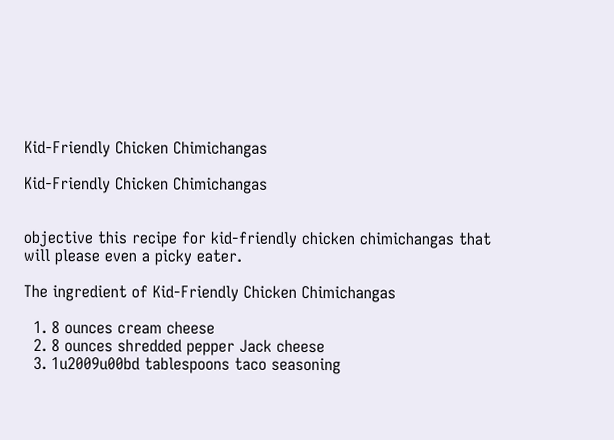Kid-Friendly Chicken Chimichangas

Kid-Friendly Chicken Chimichangas


objective this recipe for kid-friendly chicken chimichangas that will please even a picky eater.

The ingredient of Kid-Friendly Chicken Chimichangas

  1. 8 ounces cream cheese
  2. 8 ounces shredded pepper Jack cheese
  3. 1u2009u00bd tablespoons taco seasoning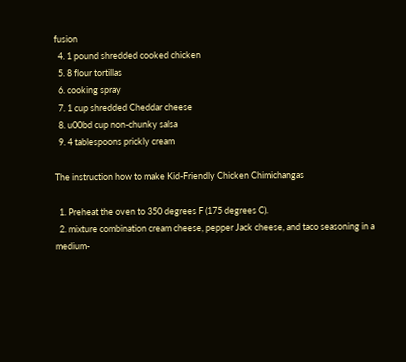fusion
  4. 1 pound shredded cooked chicken
  5. 8 flour tortillas
  6. cooking spray
  7. 1 cup shredded Cheddar cheese
  8. u00bd cup non-chunky salsa
  9. 4 tablespoons prickly cream

The instruction how to make Kid-Friendly Chicken Chimichangas

  1. Preheat the oven to 350 degrees F (175 degrees C).
  2. mixture combination cream cheese, pepper Jack cheese, and taco seasoning in a medium-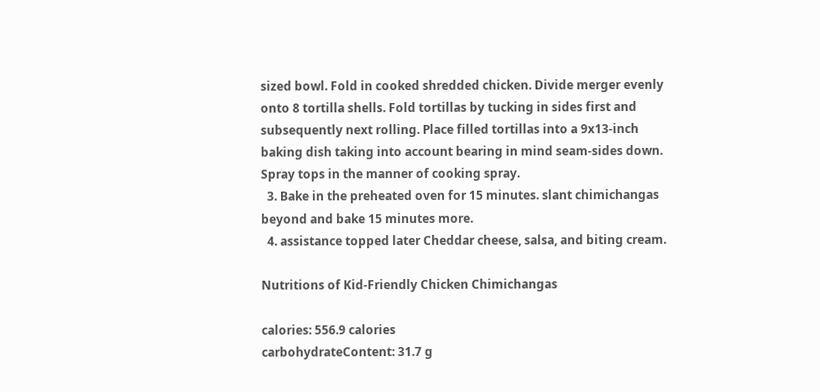sized bowl. Fold in cooked shredded chicken. Divide merger evenly onto 8 tortilla shells. Fold tortillas by tucking in sides first and subsequently next rolling. Place filled tortillas into a 9x13-inch baking dish taking into account bearing in mind seam-sides down. Spray tops in the manner of cooking spray.
  3. Bake in the preheated oven for 15 minutes. slant chimichangas beyond and bake 15 minutes more.
  4. assistance topped later Cheddar cheese, salsa, and biting cream.

Nutritions of Kid-Friendly Chicken Chimichangas

calories: 556.9 calories
carbohydrateContent: 31.7 g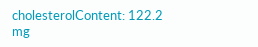cholesterolContent: 122.2 mg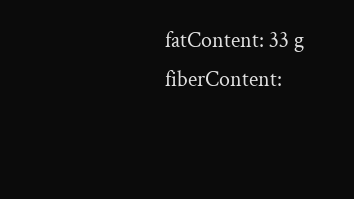fatContent: 33 g
fiberContent: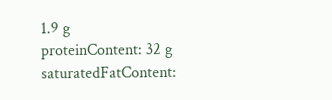1.9 g
proteinContent: 32 g
saturatedFatContent: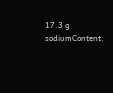17.3 g
sodiumContent: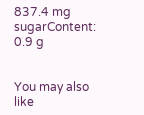837.4 mg
sugarContent: 0.9 g


You may also like